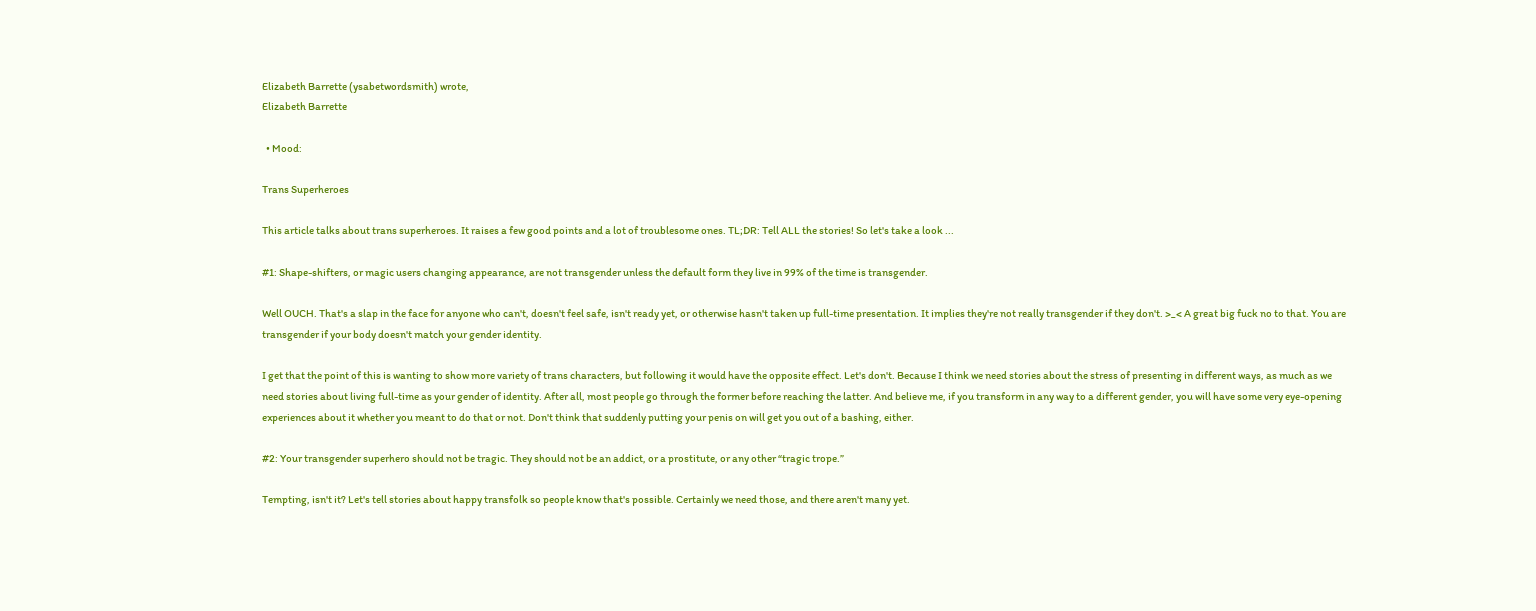Elizabeth Barrette (ysabetwordsmith) wrote,
Elizabeth Barrette

  • Mood:

Trans Superheroes

This article talks about trans superheroes. It raises a few good points and a lot of troublesome ones. TL;DR: Tell ALL the stories! So let's take a look ...

#1: Shape-shifters, or magic users changing appearance, are not transgender unless the default form they live in 99% of the time is transgender.

Well OUCH. That's a slap in the face for anyone who can't, doesn't feel safe, isn't ready yet, or otherwise hasn't taken up full-time presentation. It implies they're not really transgender if they don't. >_< A great big fuck no to that. You are transgender if your body doesn't match your gender identity.

I get that the point of this is wanting to show more variety of trans characters, but following it would have the opposite effect. Let's don't. Because I think we need stories about the stress of presenting in different ways, as much as we need stories about living full-time as your gender of identity. After all, most people go through the former before reaching the latter. And believe me, if you transform in any way to a different gender, you will have some very eye-opening experiences about it whether you meant to do that or not. Don't think that suddenly putting your penis on will get you out of a bashing, either.

#2: Your transgender superhero should not be tragic. They should not be an addict, or a prostitute, or any other “tragic trope.”

Tempting, isn't it? Let's tell stories about happy transfolk so people know that's possible. Certainly we need those, and there aren't many yet.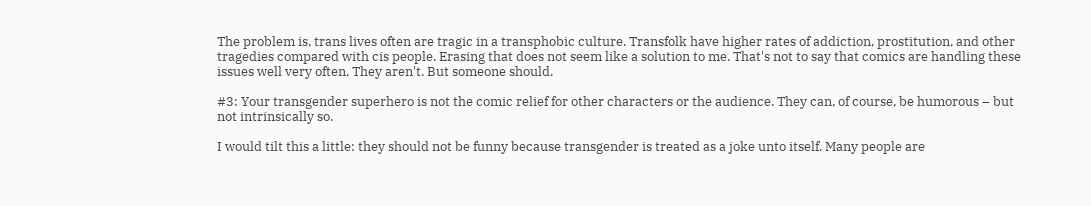The problem is, trans lives often are tragic in a transphobic culture. Transfolk have higher rates of addiction, prostitution, and other tragedies compared with cis people. Erasing that does not seem like a solution to me. That's not to say that comics are handling these issues well very often. They aren't. But someone should.

#3: Your transgender superhero is not the comic relief for other characters or the audience. They can, of course, be humorous – but not intrinsically so.

I would tilt this a little: they should not be funny because transgender is treated as a joke unto itself. Many people are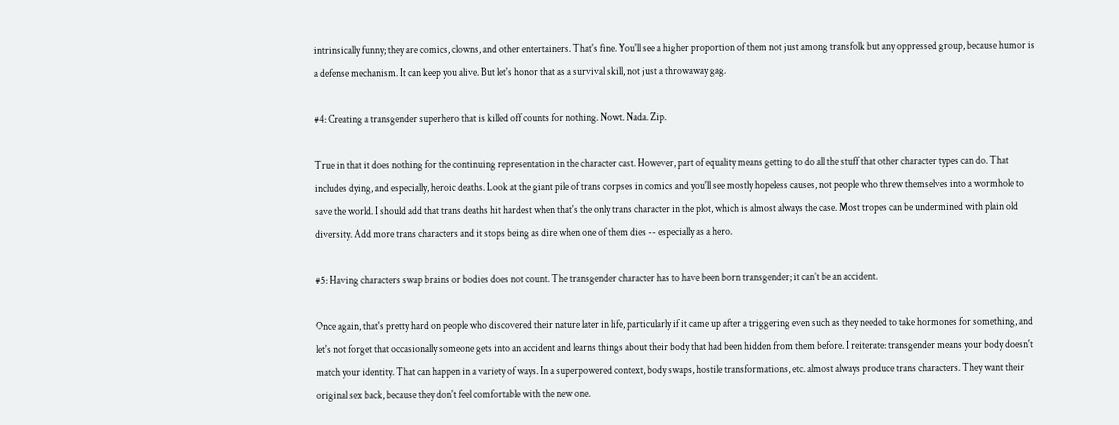intrinsically funny; they are comics, clowns, and other entertainers. That's fine. You'll see a higher proportion of them not just among transfolk but any oppressed group, because humor is a defense mechanism. It can keep you alive. But let's honor that as a survival skill, not just a throwaway gag.

#4: Creating a transgender superhero that is killed off counts for nothing. Nowt. Nada. Zip.

True in that it does nothing for the continuing representation in the character cast. However, part of equality means getting to do all the stuff that other character types can do. That includes dying, and especially, heroic deaths. Look at the giant pile of trans corpses in comics and you'll see mostly hopeless causes, not people who threw themselves into a wormhole to save the world. I should add that trans deaths hit hardest when that's the only trans character in the plot, which is almost always the case. Most tropes can be undermined with plain old diversity. Add more trans characters and it stops being as dire when one of them dies -- especially as a hero.

#5: Having characters swap brains or bodies does not count. The transgender character has to have been born transgender; it can’t be an accident.

Once again, that's pretty hard on people who discovered their nature later in life, particularly if it came up after a triggering even such as they needed to take hormones for something, and let's not forget that occasionally someone gets into an accident and learns things about their body that had been hidden from them before. I reiterate: transgender means your body doesn't match your identity. That can happen in a variety of ways. In a superpowered context, body swaps, hostile transformations, etc. almost always produce trans characters. They want their original sex back, because they don't feel comfortable with the new one.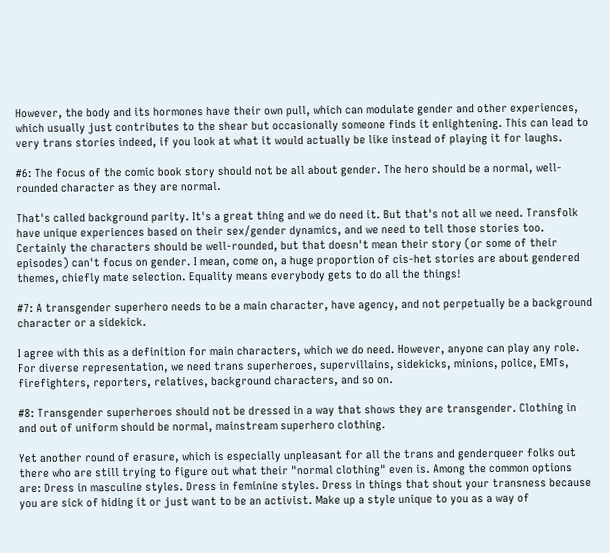However, the body and its hormones have their own pull, which can modulate gender and other experiences, which usually just contributes to the shear but occasionally someone finds it enlightening. This can lead to very trans stories indeed, if you look at what it would actually be like instead of playing it for laughs.

#6: The focus of the comic book story should not be all about gender. The hero should be a normal, well-rounded character as they are normal.

That's called background parity. It's a great thing and we do need it. But that's not all we need. Transfolk have unique experiences based on their sex/gender dynamics, and we need to tell those stories too. Certainly the characters should be well-rounded, but that doesn't mean their story (or some of their episodes) can't focus on gender. I mean, come on, a huge proportion of cis-het stories are about gendered themes, chiefly mate selection. Equality means everybody gets to do all the things!

#7: A transgender superhero needs to be a main character, have agency, and not perpetually be a background character or a sidekick.

I agree with this as a definition for main characters, which we do need. However, anyone can play any role. For diverse representation, we need trans superheroes, supervillains, sidekicks, minions, police, EMTs, firefighters, reporters, relatives, background characters, and so on.

#8: Transgender superheroes should not be dressed in a way that shows they are transgender. Clothing in and out of uniform should be normal, mainstream superhero clothing.

Yet another round of erasure, which is especially unpleasant for all the trans and genderqueer folks out there who are still trying to figure out what their "normal clothing" even is. Among the common options are: Dress in masculine styles. Dress in feminine styles. Dress in things that shout your transness because you are sick of hiding it or just want to be an activist. Make up a style unique to you as a way of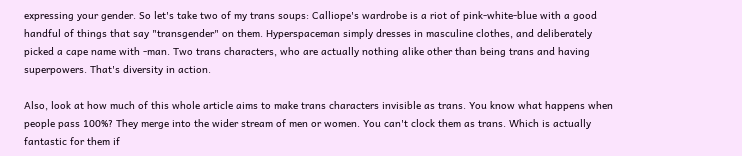expressing your gender. So let's take two of my trans soups: Calliope's wardrobe is a riot of pink-white-blue with a good handful of things that say "transgender" on them. Hyperspaceman simply dresses in masculine clothes, and deliberately picked a cape name with -man. Two trans characters, who are actually nothing alike other than being trans and having superpowers. That's diversity in action.

Also, look at how much of this whole article aims to make trans characters invisible as trans. You know what happens when people pass 100%? They merge into the wider stream of men or women. You can't clock them as trans. Which is actually fantastic for them if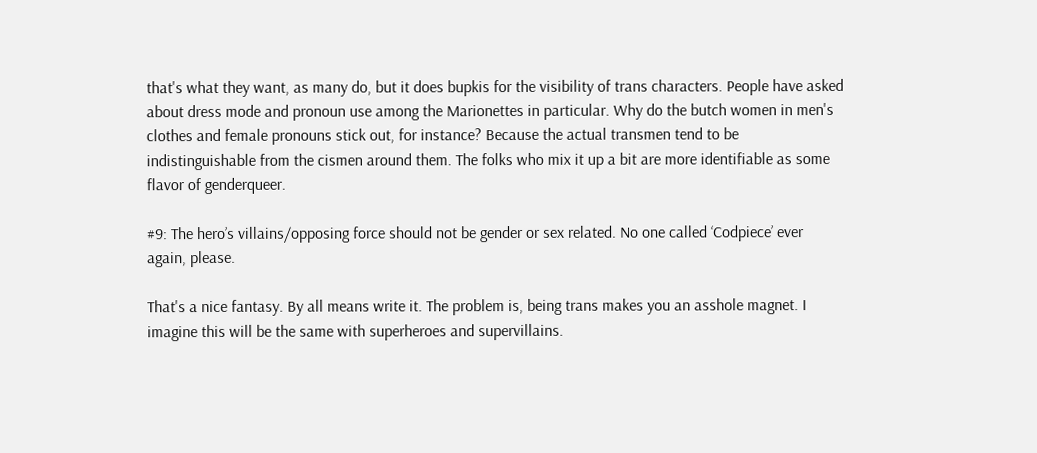that's what they want, as many do, but it does bupkis for the visibility of trans characters. People have asked about dress mode and pronoun use among the Marionettes in particular. Why do the butch women in men's clothes and female pronouns stick out, for instance? Because the actual transmen tend to be indistinguishable from the cismen around them. The folks who mix it up a bit are more identifiable as some flavor of genderqueer.

#9: The hero’s villains/opposing force should not be gender or sex related. No one called ‘Codpiece’ ever again, please.

That's a nice fantasy. By all means write it. The problem is, being trans makes you an asshole magnet. I imagine this will be the same with superheroes and supervillains.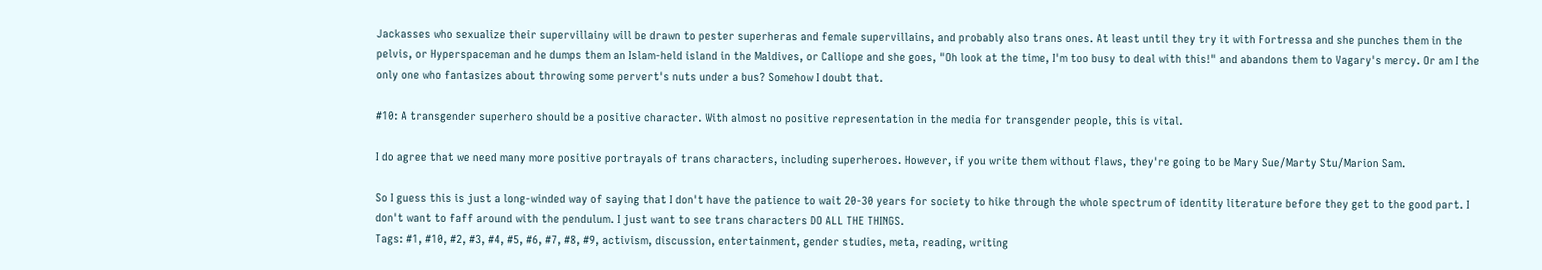Jackasses who sexualize their supervillainy will be drawn to pester superheras and female supervillains, and probably also trans ones. At least until they try it with Fortressa and she punches them in the pelvis, or Hyperspaceman and he dumps them an Islam-held island in the Maldives, or Calliope and she goes, "Oh look at the time, I'm too busy to deal with this!" and abandons them to Vagary's mercy. Or am I the only one who fantasizes about throwing some pervert's nuts under a bus? Somehow I doubt that.

#10: A transgender superhero should be a positive character. With almost no positive representation in the media for transgender people, this is vital.

I do agree that we need many more positive portrayals of trans characters, including superheroes. However, if you write them without flaws, they're going to be Mary Sue/Marty Stu/Marion Sam.

So I guess this is just a long-winded way of saying that I don't have the patience to wait 20-30 years for society to hike through the whole spectrum of identity literature before they get to the good part. I don't want to faff around with the pendulum. I just want to see trans characters DO ALL THE THINGS.
Tags: #1, #10, #2, #3, #4, #5, #6, #7, #8, #9, activism, discussion, entertainment, gender studies, meta, reading, writing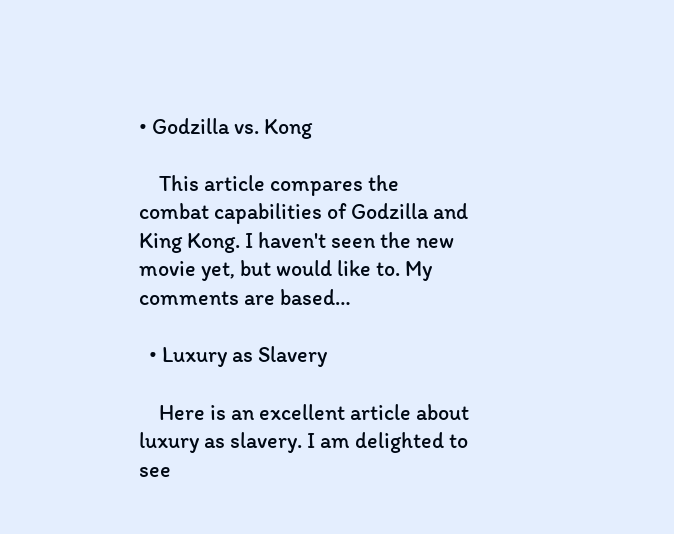• Godzilla vs. Kong

    This article compares the combat capabilities of Godzilla and King Kong. I haven't seen the new movie yet, but would like to. My comments are based…

  • Luxury as Slavery

    Here is an excellent article about luxury as slavery. I am delighted to see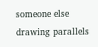someone else drawing parallels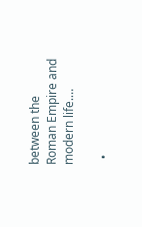between the Roman Empire and modern life.…

  •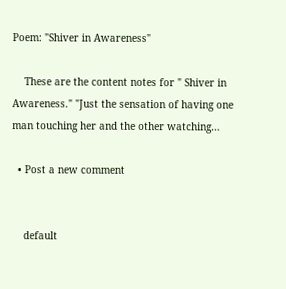Poem: "Shiver in Awareness"

    These are the content notes for " Shiver in Awareness." "Just the sensation of having one man touching her and the other watching…

  • Post a new comment


    default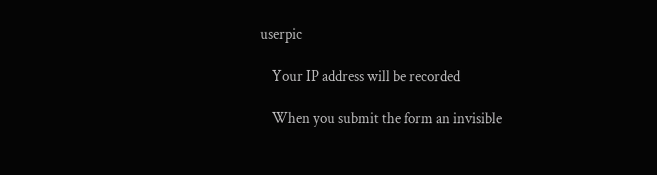userpic

    Your IP address will be recorded

    When you submit the form an invisible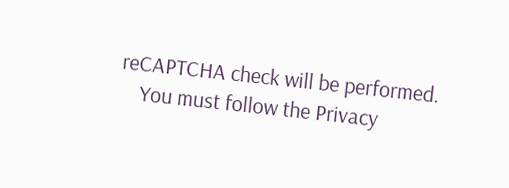reCAPTCHA check will be performed.
    You must follow the Privacy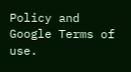Policy and Google Terms of use.